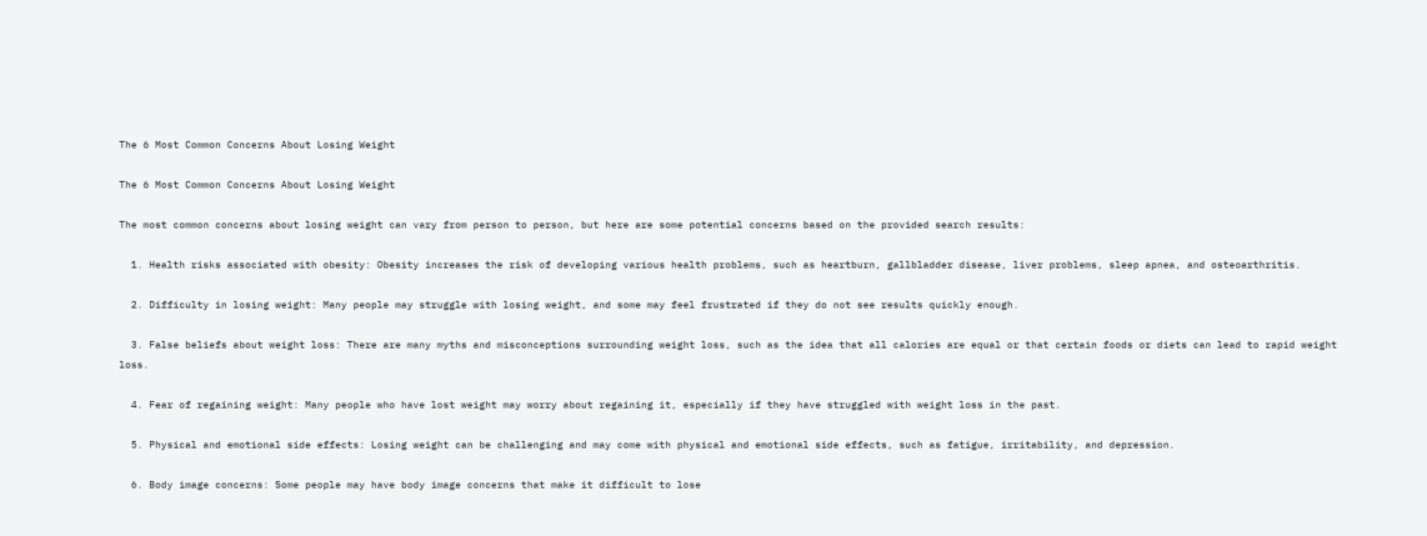The 6 Most Common Concerns About Losing Weight

The 6 Most Common Concerns About Losing Weight

The most common concerns about losing weight can vary from person to person, but here are some potential concerns based on the provided search results:

  1. Health risks associated with obesity: Obesity increases the risk of developing various health problems, such as heartburn, gallbladder disease, liver problems, sleep apnea, and osteoarthritis.

  2. Difficulty in losing weight: Many people may struggle with losing weight, and some may feel frustrated if they do not see results quickly enough.

  3. False beliefs about weight loss: There are many myths and misconceptions surrounding weight loss, such as the idea that all calories are equal or that certain foods or diets can lead to rapid weight loss.

  4. Fear of regaining weight: Many people who have lost weight may worry about regaining it, especially if they have struggled with weight loss in the past.

  5. Physical and emotional side effects: Losing weight can be challenging and may come with physical and emotional side effects, such as fatigue, irritability, and depression.

  6. Body image concerns: Some people may have body image concerns that make it difficult to lose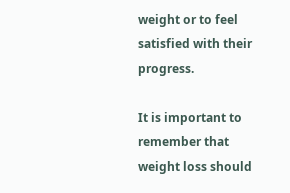weight or to feel satisfied with their progress.

It is important to remember that weight loss should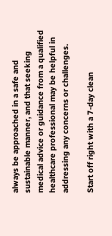always be approached in a safe and sustainable manner, and that seeking medical advice or guidance from a qualified healthcare professional may be helpful in addressing any concerns or challenges.

Start off right with a 7-day clean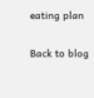eating plan

Back to blog